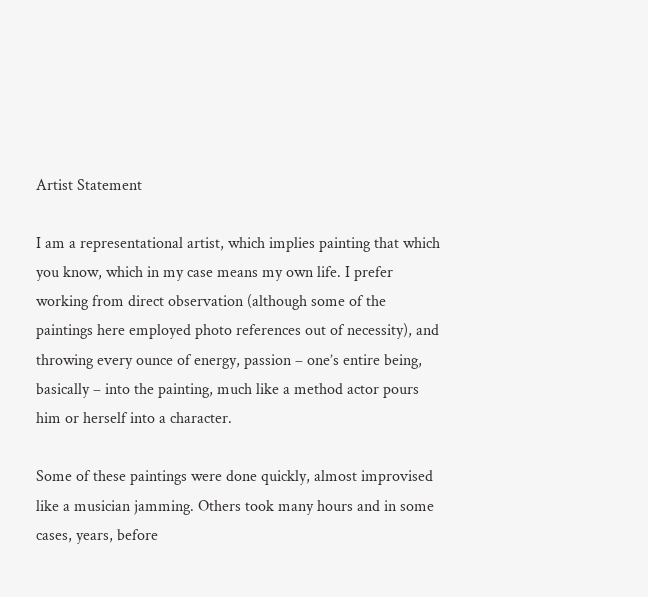Artist Statement

I am a representational artist, which implies painting that which you know, which in my case means my own life. I prefer working from direct observation (although some of the paintings here employed photo references out of necessity), and throwing every ounce of energy, passion – one’s entire being, basically – into the painting, much like a method actor pours him or herself into a character.

Some of these paintings were done quickly, almost improvised like a musician jamming. Others took many hours and in some cases, years, before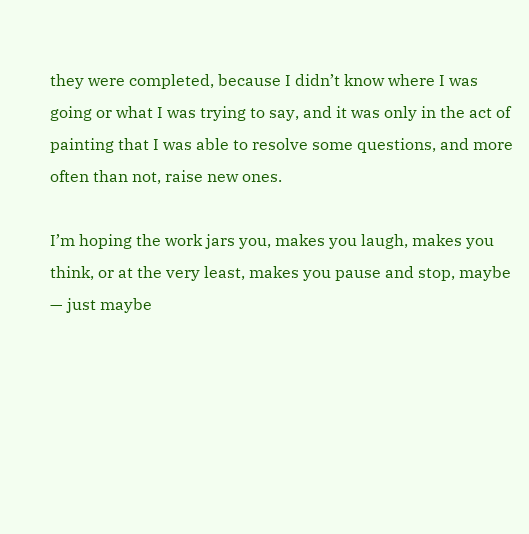they were completed, because I didn’t know where I was going or what I was trying to say, and it was only in the act of painting that I was able to resolve some questions, and more often than not, raise new ones.

I’m hoping the work jars you, makes you laugh, makes you think, or at the very least, makes you pause and stop, maybe — just maybe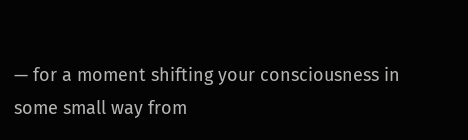— for a moment shifting your consciousness in some small way from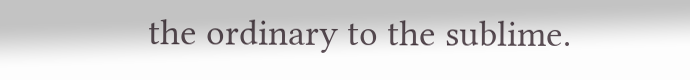the ordinary to the sublime.